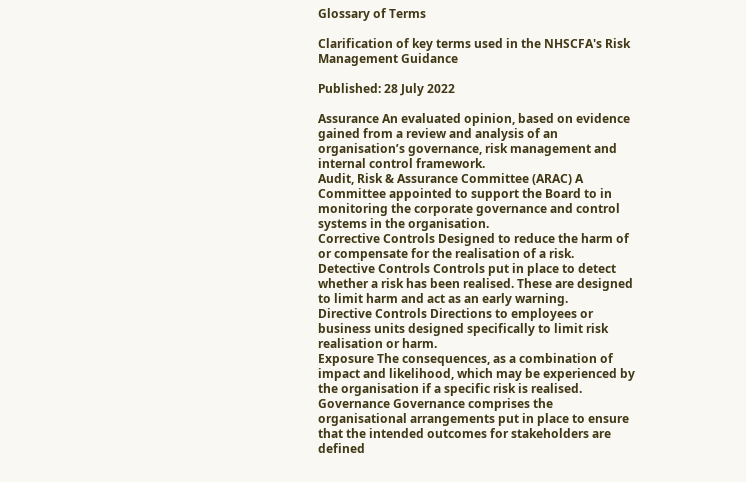Glossary of Terms

Clarification of key terms used in the NHSCFA's Risk Management Guidance

Published: 28 July 2022

Assurance An evaluated opinion, based on evidence gained from a review and analysis of an organisation’s governance, risk management and internal control framework.
Audit, Risk & Assurance Committee (ARAC) A Committee appointed to support the Board to in monitoring the corporate governance and control systems in the organisation.
Corrective Controls Designed to reduce the harm of or compensate for the realisation of a risk.
Detective Controls Controls put in place to detect whether a risk has been realised. These are designed to limit harm and act as an early warning.
Directive Controls Directions to employees or business units designed specifically to limit risk realisation or harm.
Exposure The consequences, as a combination of impact and likelihood, which may be experienced by the organisation if a specific risk is realised.
Governance Governance comprises the organisational arrangements put in place to ensure that the intended outcomes for stakeholders are defined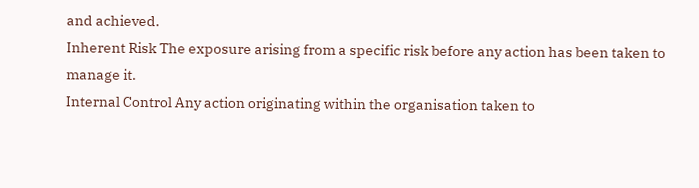and achieved.
Inherent Risk The exposure arising from a specific risk before any action has been taken to manage it.
Internal Control Any action originating within the organisation taken to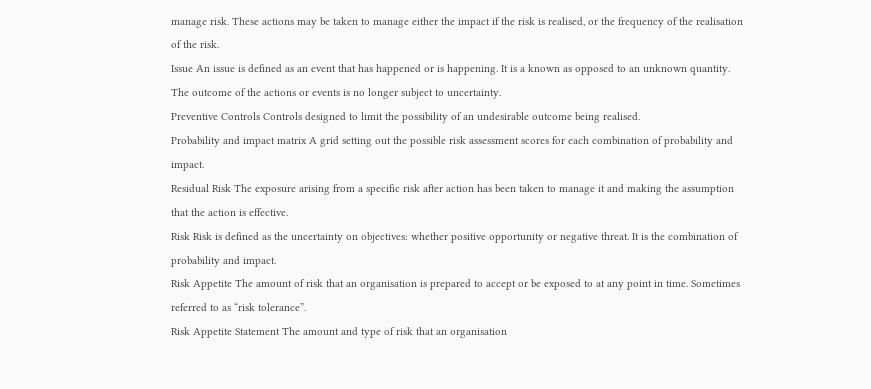manage risk. These actions may be taken to manage either the impact if the risk is realised, or the frequency of the realisation of the risk.
Issue An issue is defined as an event that has happened or is happening. It is a known as opposed to an unknown quantity. The outcome of the actions or events is no longer subject to uncertainty.
Preventive Controls Controls designed to limit the possibility of an undesirable outcome being realised.
Probability and impact matrix A grid setting out the possible risk assessment scores for each combination of probability and impact.
Residual Risk The exposure arising from a specific risk after action has been taken to manage it and making the assumption that the action is effective.
Risk Risk is defined as the uncertainty on objectives: whether positive opportunity or negative threat. It is the combination of probability and impact.
Risk Appetite The amount of risk that an organisation is prepared to accept or be exposed to at any point in time. Sometimes referred to as “risk tolerance”.
Risk Appetite Statement The amount and type of risk that an organisation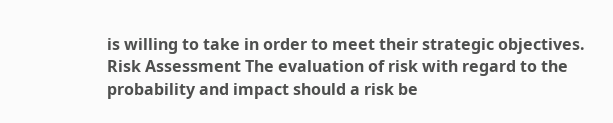is willing to take in order to meet their strategic objectives.
Risk Assessment The evaluation of risk with regard to the probability and impact should a risk be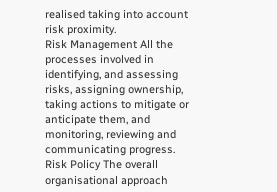realised taking into account risk proximity.
Risk Management All the processes involved in identifying, and assessing risks, assigning ownership, taking actions to mitigate or anticipate them, and monitoring, reviewing and communicating progress.
Risk Policy The overall organisational approach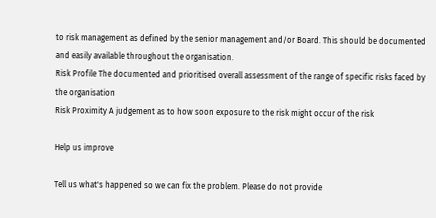to risk management as defined by the senior management and/or Board. This should be documented and easily available throughout the organisation.
Risk Profile The documented and prioritised overall assessment of the range of specific risks faced by the organisation
Risk Proximity A judgement as to how soon exposure to the risk might occur of the risk

Help us improve

Tell us what's happened so we can fix the problem. Please do not provide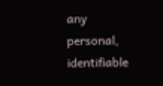any personal, identifiable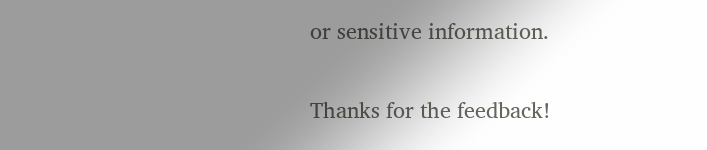or sensitive information.


Thanks for the feedback!